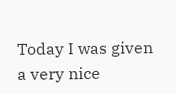Today I was given a very nice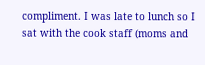compliment. I was late to lunch so I sat with the cook staff (moms and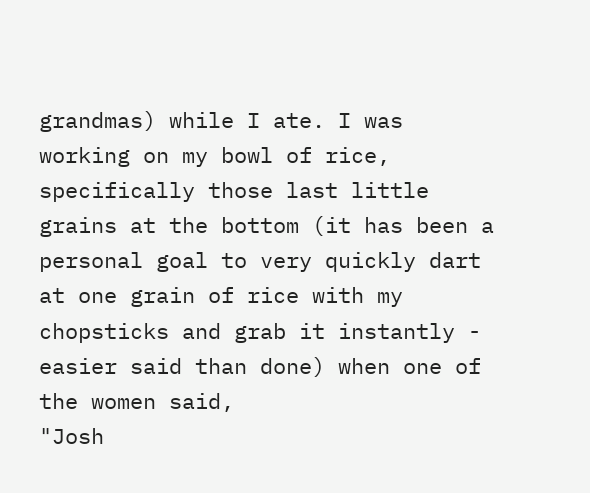grandmas) while I ate. I was working on my bowl of rice, specifically those last little grains at the bottom (it has been a personal goal to very quickly dart at one grain of rice with my chopsticks and grab it instantly - easier said than done) when one of the women said,
"Josh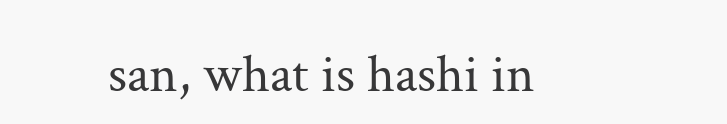san, what is hashi in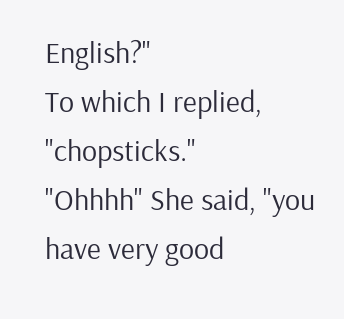English?"
To which I replied, "chopsticks."
"Ohhhh" She said, "you have very good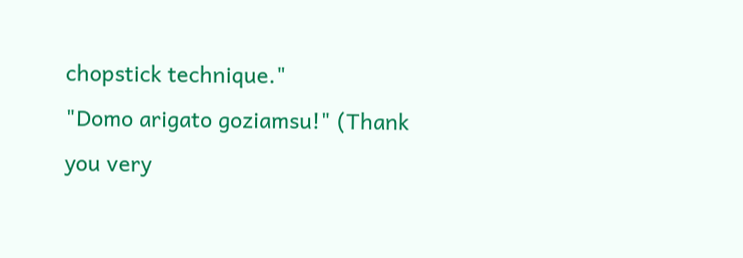chopstick technique."
"Domo arigato goziamsu!" (Thank you very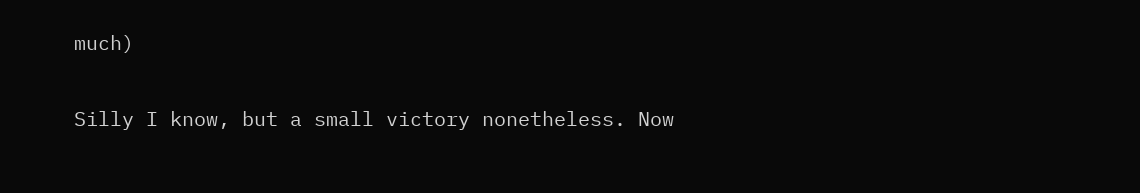much)

Silly I know, but a small victory nonetheless. Now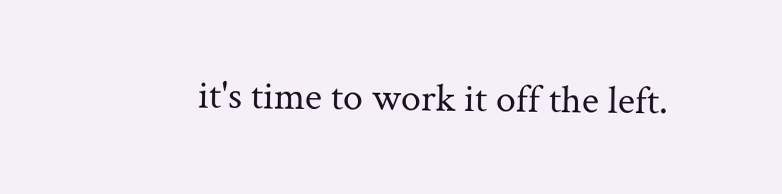it's time to work it off the left.